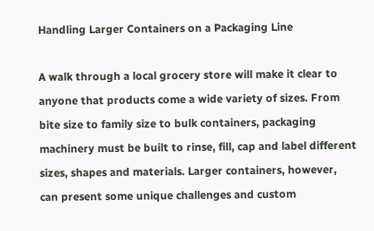Handling Larger Containers on a Packaging Line

A walk through a local grocery store will make it clear to anyone that products come a wide variety of sizes. From bite size to family size to bulk containers, packaging machinery must be built to rinse, fill, cap and label different sizes, shapes and materials. Larger containers, however, can present some unique challenges and custom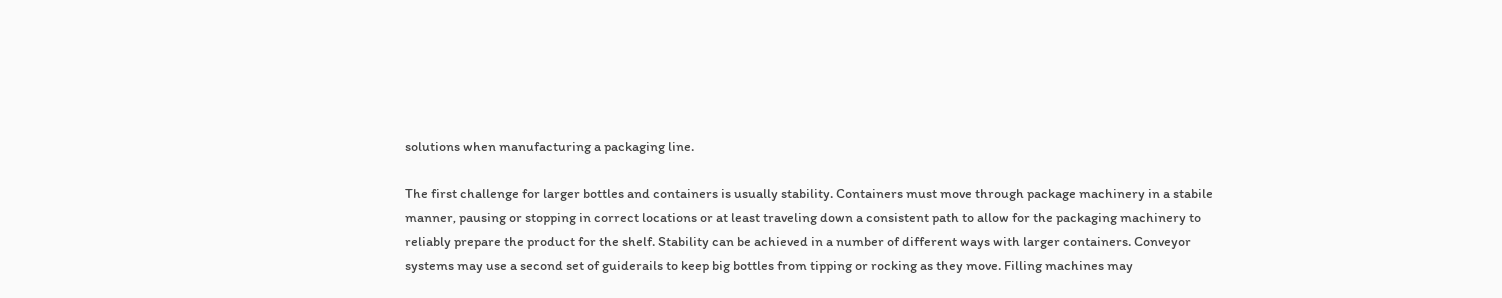solutions when manufacturing a packaging line.

The first challenge for larger bottles and containers is usually stability. Containers must move through package machinery in a stabile manner, pausing or stopping in correct locations or at least traveling down a consistent path to allow for the packaging machinery to reliably prepare the product for the shelf. Stability can be achieved in a number of different ways with larger containers. Conveyor systems may use a second set of guiderails to keep big bottles from tipping or rocking as they move. Filling machines may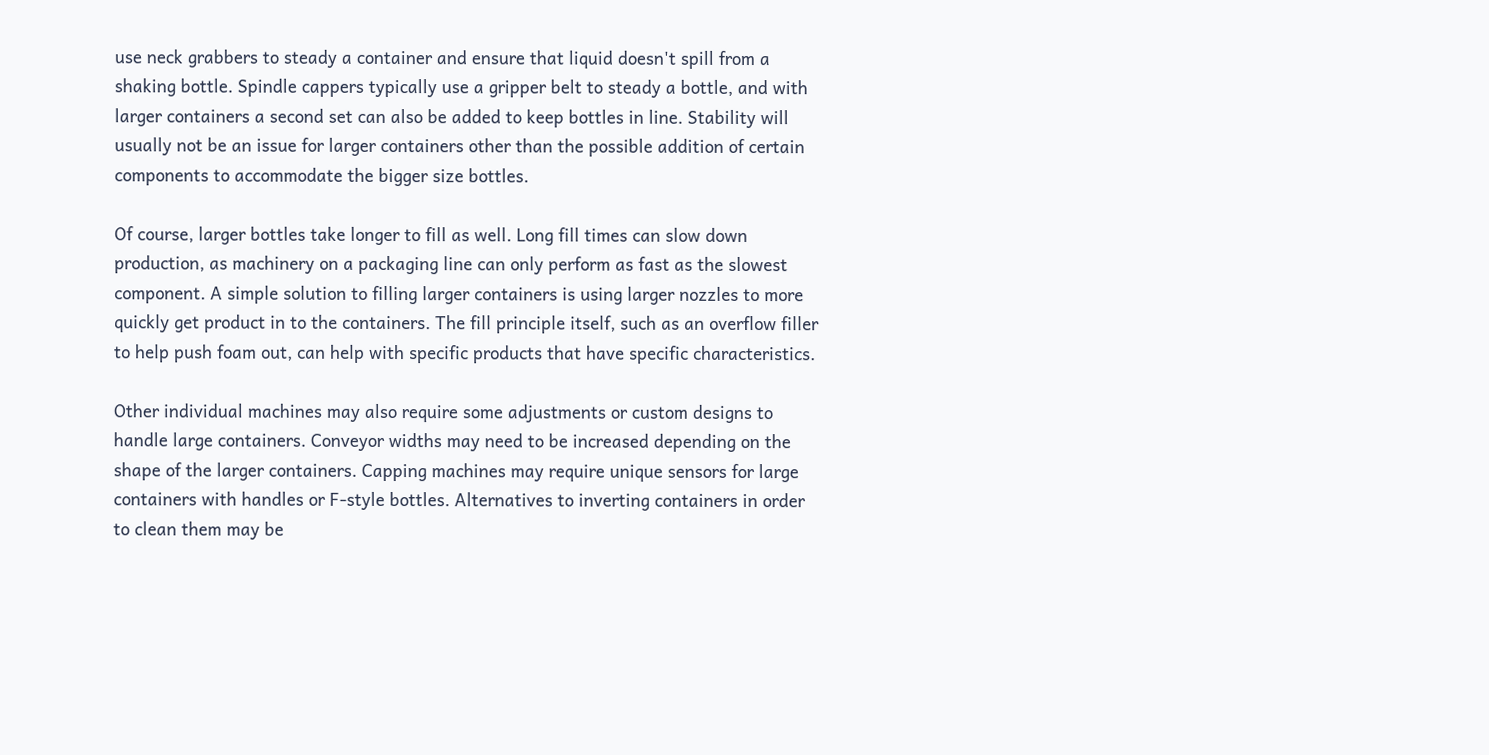use neck grabbers to steady a container and ensure that liquid doesn't spill from a shaking bottle. Spindle cappers typically use a gripper belt to steady a bottle, and with larger containers a second set can also be added to keep bottles in line. Stability will usually not be an issue for larger containers other than the possible addition of certain components to accommodate the bigger size bottles.

Of course, larger bottles take longer to fill as well. Long fill times can slow down production, as machinery on a packaging line can only perform as fast as the slowest component. A simple solution to filling larger containers is using larger nozzles to more quickly get product in to the containers. The fill principle itself, such as an overflow filler to help push foam out, can help with specific products that have specific characteristics.

Other individual machines may also require some adjustments or custom designs to handle large containers. Conveyor widths may need to be increased depending on the shape of the larger containers. Capping machines may require unique sensors for large containers with handles or F-style bottles. Alternatives to inverting containers in order to clean them may be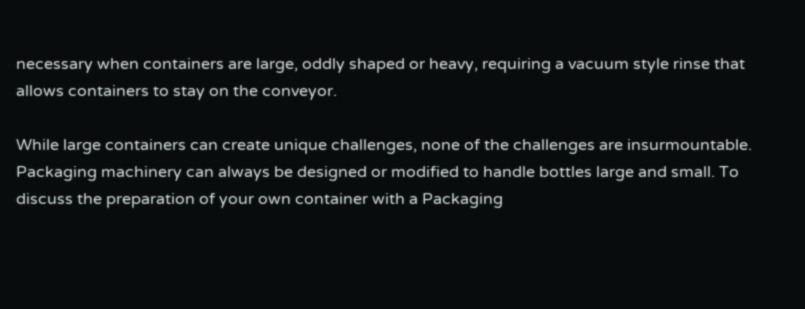necessary when containers are large, oddly shaped or heavy, requiring a vacuum style rinse that allows containers to stay on the conveyor.

While large containers can create unique challenges, none of the challenges are insurmountable. Packaging machinery can always be designed or modified to handle bottles large and small. To discuss the preparation of your own container with a Packaging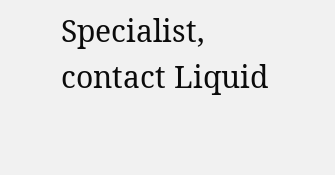Specialist, contact Liquid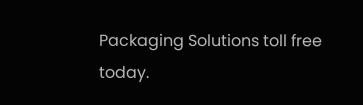Packaging Solutions toll free today.